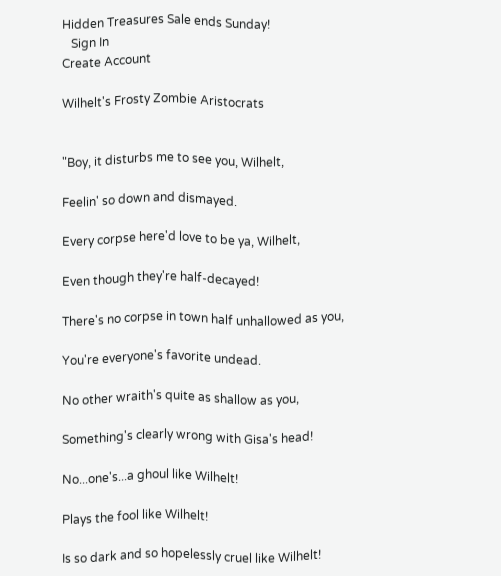Hidden Treasures Sale ends Sunday!
   Sign In
Create Account

Wilhelt's Frosty Zombie Aristocrats


"Boy, it disturbs me to see you, Wilhelt,

Feelin' so down and dismayed.

Every corpse here'd love to be ya, Wilhelt,

Even though they're half-decayed!

There's no corpse in town half unhallowed as you,

You're everyone's favorite undead.

No other wraith's quite as shallow as you,

Something's clearly wrong with Gisa's head!

No...one's...a ghoul like Wilhelt!

Plays the fool like Wilhelt!

Is so dark and so hopelessly cruel like Wilhelt!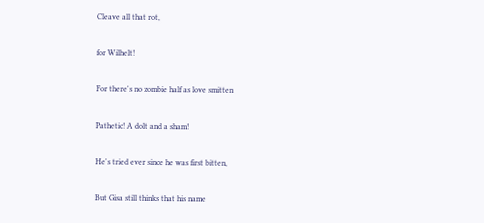Cleave all that rot,

for Wilhelt!

For there's no zombie half as love smitten

Pathetic! A dolt and a sham!

He's tried ever since he was first bitten,

But Gisa still thinks that his name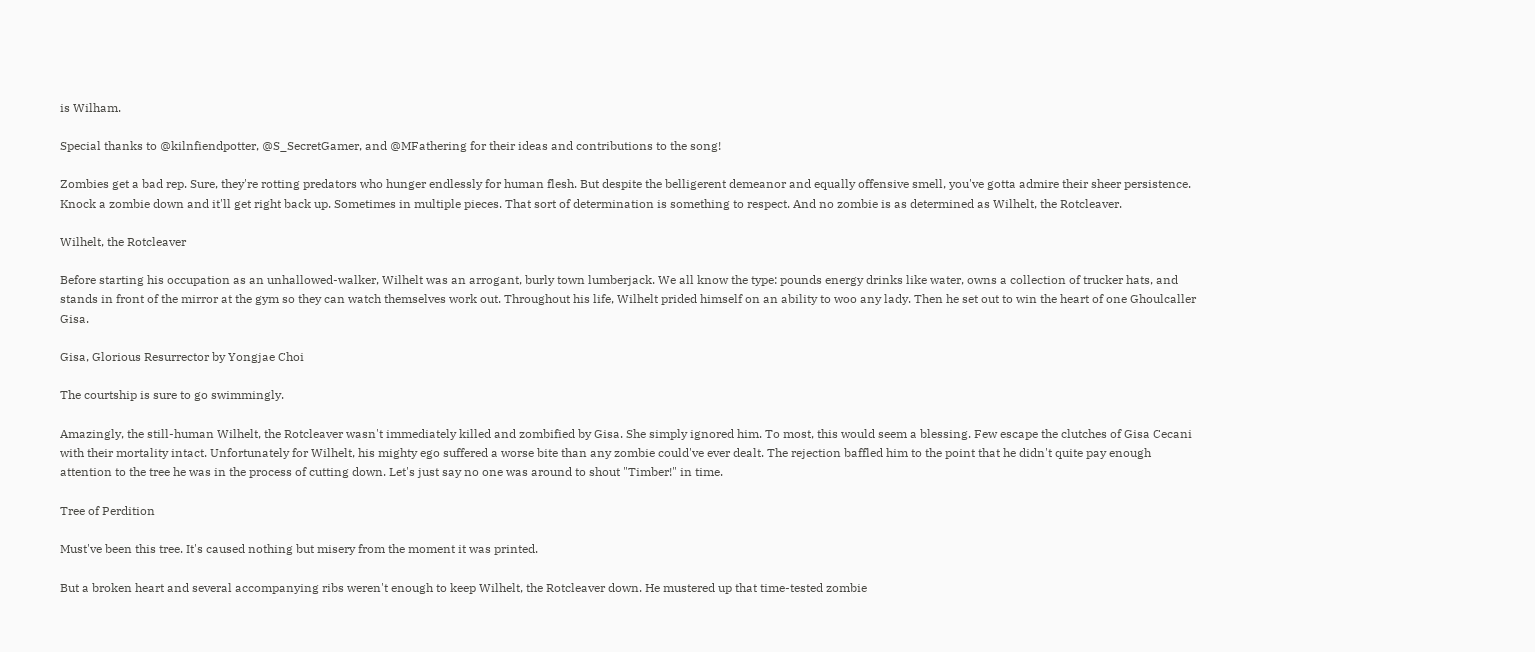is Wilham.

Special thanks to @kilnfiendpotter, @S_SecretGamer, and @MFathering for their ideas and contributions to the song!

Zombies get a bad rep. Sure, they're rotting predators who hunger endlessly for human flesh. But despite the belligerent demeanor and equally offensive smell, you've gotta admire their sheer persistence. Knock a zombie down and it'll get right back up. Sometimes in multiple pieces. That sort of determination is something to respect. And no zombie is as determined as Wilhelt, the Rotcleaver.

Wilhelt, the Rotcleaver

Before starting his occupation as an unhallowed-walker, Wilhelt was an arrogant, burly town lumberjack. We all know the type: pounds energy drinks like water, owns a collection of trucker hats, and stands in front of the mirror at the gym so they can watch themselves work out. Throughout his life, Wilhelt prided himself on an ability to woo any lady. Then he set out to win the heart of one Ghoulcaller Gisa.

Gisa, Glorious Resurrector by Yongjae Choi

The courtship is sure to go swimmingly.

Amazingly, the still-human Wilhelt, the Rotcleaver wasn't immediately killed and zombified by Gisa. She simply ignored him. To most, this would seem a blessing. Few escape the clutches of Gisa Cecani with their mortality intact. Unfortunately for Wilhelt, his mighty ego suffered a worse bite than any zombie could've ever dealt. The rejection baffled him to the point that he didn't quite pay enough attention to the tree he was in the process of cutting down. Let's just say no one was around to shout "Timber!" in time.

Tree of Perdition

Must've been this tree. It's caused nothing but misery from the moment it was printed.

But a broken heart and several accompanying ribs weren't enough to keep Wilhelt, the Rotcleaver down. He mustered up that time-tested zombie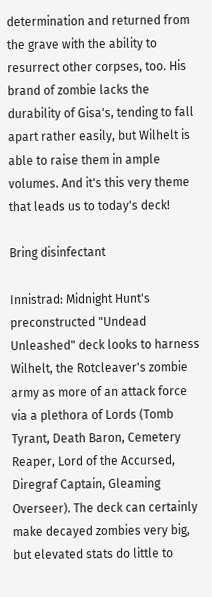determination and returned from the grave with the ability to resurrect other corpses, too. His brand of zombie lacks the durability of Gisa's, tending to fall apart rather easily, but Wilhelt is able to raise them in ample volumes. And it's this very theme that leads us to today's deck!

Bring disinfectant

Innistrad: Midnight Hunt's preconstructed "Undead Unleashed" deck looks to harness Wilhelt, the Rotcleaver's zombie army as more of an attack force via a plethora of Lords (Tomb Tyrant, Death Baron, Cemetery Reaper, Lord of the Accursed, Diregraf Captain, Gleaming Overseer). The deck can certainly make decayed zombies very big, but elevated stats do little to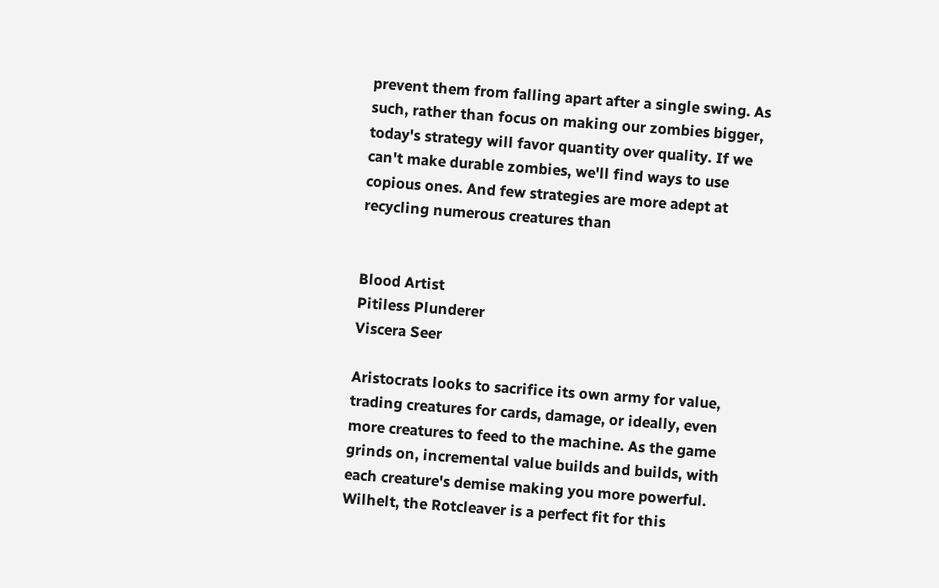prevent them from falling apart after a single swing. As such, rather than focus on making our zombies bigger, today's strategy will favor quantity over quality. If we can't make durable zombies, we'll find ways to use copious ones. And few strategies are more adept at recycling numerous creatures than


Blood Artist
Pitiless Plunderer
Viscera Seer

Aristocrats looks to sacrifice its own army for value, trading creatures for cards, damage, or ideally, even more creatures to feed to the machine. As the game grinds on, incremental value builds and builds, with each creature's demise making you more powerful. Wilhelt, the Rotcleaver is a perfect fit for this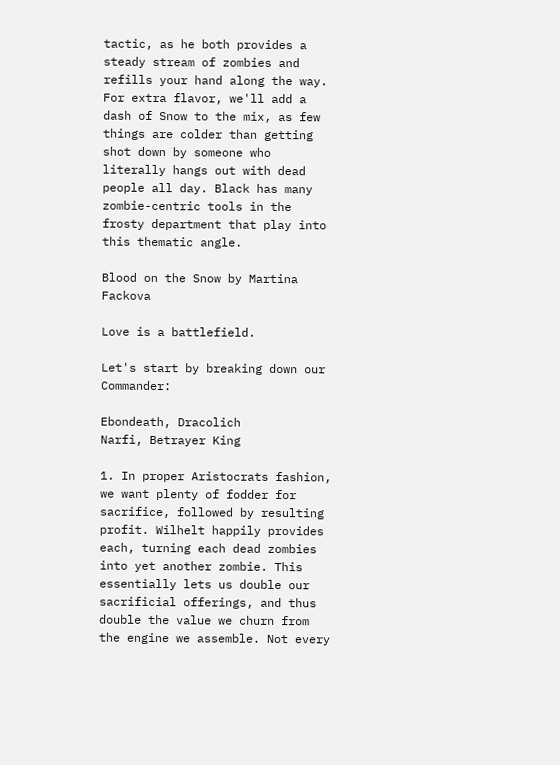tactic, as he both provides a steady stream of zombies and refills your hand along the way. For extra flavor, we'll add a dash of Snow to the mix, as few things are colder than getting shot down by someone who literally hangs out with dead people all day. Black has many zombie-centric tools in the frosty department that play into this thematic angle.

Blood on the Snow by Martina Fackova

Love is a battlefield.

Let's start by breaking down our Commander:

Ebondeath, Dracolich
Narfi, Betrayer King

1. In proper Aristocrats fashion, we want plenty of fodder for sacrifice, followed by resulting profit. Wilhelt happily provides each, turning each dead zombies into yet another zombie. This essentially lets us double our sacrificial offerings, and thus double the value we churn from the engine we assemble. Not every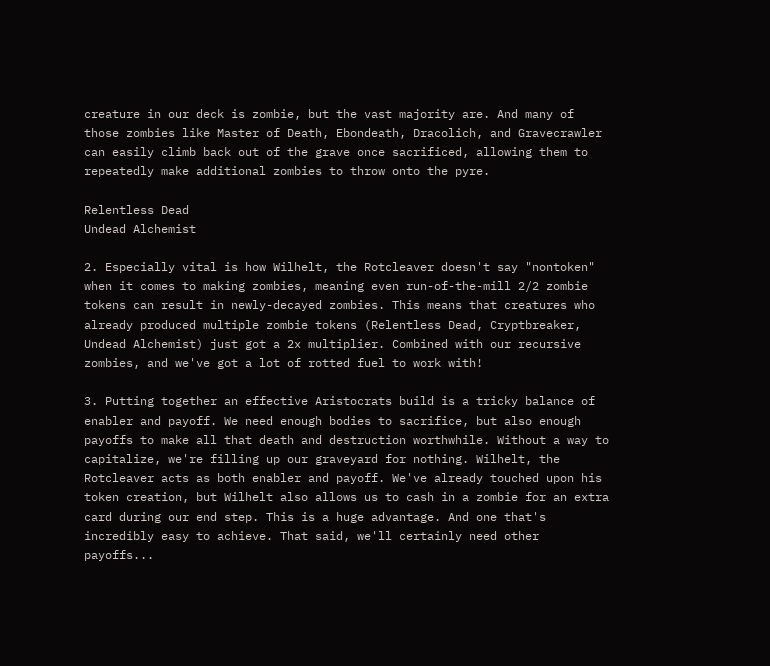creature in our deck is zombie, but the vast majority are. And many of those zombies like Master of Death, Ebondeath, Dracolich, and Gravecrawler can easily climb back out of the grave once sacrificed, allowing them to repeatedly make additional zombies to throw onto the pyre.

Relentless Dead
Undead Alchemist

2. Especially vital is how Wilhelt, the Rotcleaver doesn't say "nontoken" when it comes to making zombies, meaning even run-of-the-mill 2/2 zombie tokens can result in newly-decayed zombies. This means that creatures who already produced multiple zombie tokens (Relentless Dead, Cryptbreaker, Undead Alchemist) just got a 2x multiplier. Combined with our recursive zombies, and we've got a lot of rotted fuel to work with!

3. Putting together an effective Aristocrats build is a tricky balance of enabler and payoff. We need enough bodies to sacrifice, but also enough payoffs to make all that death and destruction worthwhile. Without a way to capitalize, we're filling up our graveyard for nothing. Wilhelt, the Rotcleaver acts as both enabler and payoff. We've already touched upon his token creation, but Wilhelt also allows us to cash in a zombie for an extra card during our end step. This is a huge advantage. And one that's incredibly easy to achieve. That said, we'll certainly need other payoffs...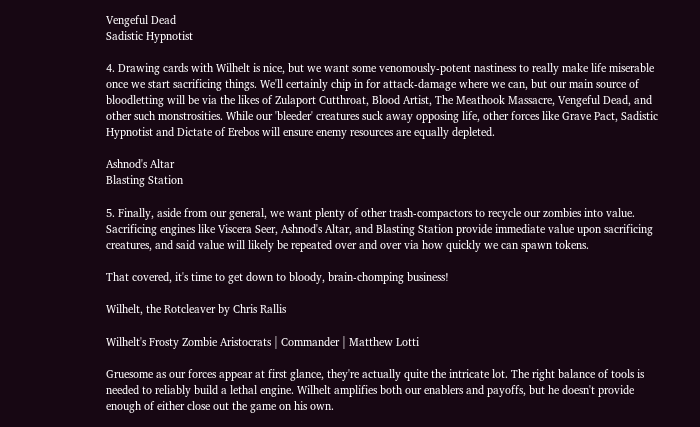Vengeful Dead
Sadistic Hypnotist

4. Drawing cards with Wilhelt is nice, but we want some venomously-potent nastiness to really make life miserable once we start sacrificing things. We'll certainly chip in for attack-damage where we can, but our main source of bloodletting will be via the likes of Zulaport Cutthroat, Blood Artist, The Meathook Massacre, Vengeful Dead, and other such monstrosities. While our 'bleeder' creatures suck away opposing life, other forces like Grave Pact, Sadistic Hypnotist and Dictate of Erebos will ensure enemy resources are equally depleted.

Ashnod's Altar
Blasting Station

5. Finally, aside from our general, we want plenty of other trash-compactors to recycle our zombies into value. Sacrificing engines like Viscera Seer, Ashnod's Altar, and Blasting Station provide immediate value upon sacrificing creatures, and said value will likely be repeated over and over via how quickly we can spawn tokens.

That covered, it's time to get down to bloody, brain-chomping business!

Wilhelt, the Rotcleaver by Chris Rallis

Wilhelt's Frosty Zombie Aristocrats | Commander | Matthew Lotti

Gruesome as our forces appear at first glance, they're actually quite the intricate lot. The right balance of tools is needed to reliably build a lethal engine. Wilhelt amplifies both our enablers and payoffs, but he doesn't provide enough of either close out the game on his own.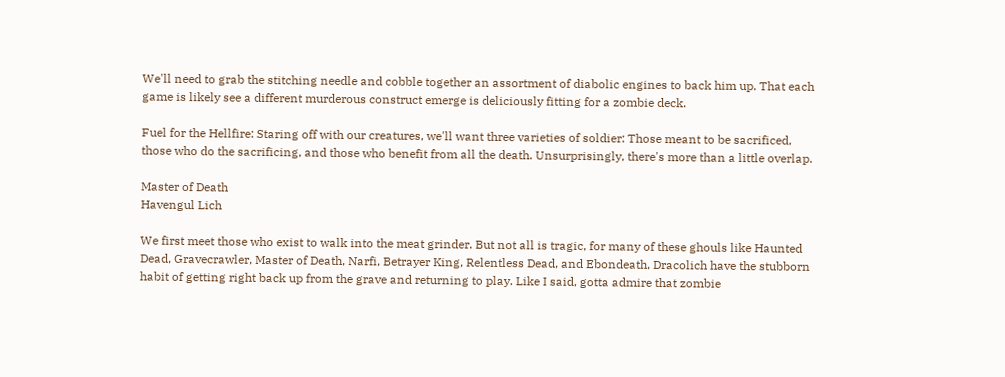We'll need to grab the stitching needle and cobble together an assortment of diabolic engines to back him up. That each game is likely see a different murderous construct emerge is deliciously fitting for a zombie deck.

Fuel for the Hellfire: Staring off with our creatures, we'll want three varieties of soldier: Those meant to be sacrificed, those who do the sacrificing, and those who benefit from all the death. Unsurprisingly, there's more than a little overlap.

Master of Death
Havengul Lich

We first meet those who exist to walk into the meat grinder. But not all is tragic, for many of these ghouls like Haunted Dead, Gravecrawler, Master of Death, Narfi, Betrayer King, Relentless Dead, and Ebondeath, Dracolich have the stubborn habit of getting right back up from the grave and returning to play. Like I said, gotta admire that zombie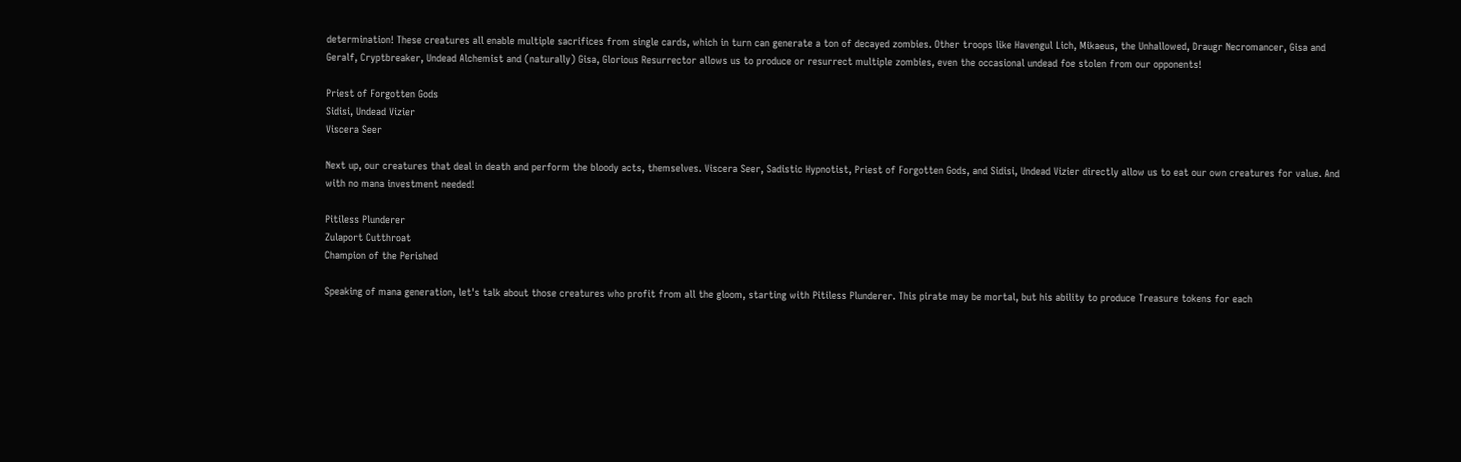determination! These creatures all enable multiple sacrifices from single cards, which in turn can generate a ton of decayed zombies. Other troops like Havengul Lich, Mikaeus, the Unhallowed, Draugr Necromancer, Gisa and Geralf, Cryptbreaker, Undead Alchemist and (naturally) Gisa, Glorious Resurrector allows us to produce or resurrect multiple zombies, even the occasional undead foe stolen from our opponents!

Priest of Forgotten Gods
Sidisi, Undead Vizier
Viscera Seer

Next up, our creatures that deal in death and perform the bloody acts, themselves. Viscera Seer, Sadistic Hypnotist, Priest of Forgotten Gods, and Sidisi, Undead Vizier directly allow us to eat our own creatures for value. And with no mana investment needed!

Pitiless Plunderer
Zulaport Cutthroat
Champion of the Perished

Speaking of mana generation, let's talk about those creatures who profit from all the gloom, starting with Pitiless Plunderer. This pirate may be mortal, but his ability to produce Treasure tokens for each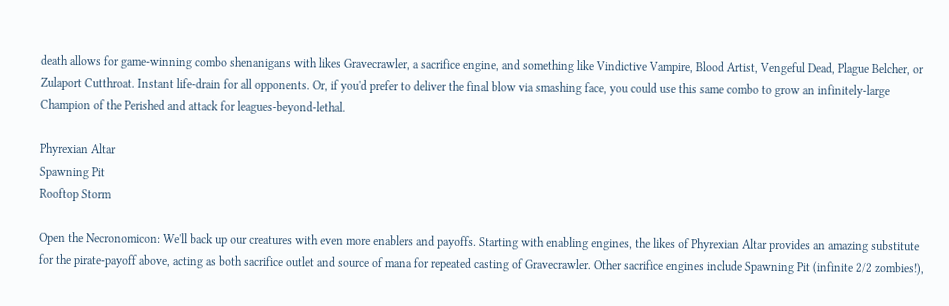death allows for game-winning combo shenanigans with likes Gravecrawler, a sacrifice engine, and something like Vindictive Vampire, Blood Artist, Vengeful Dead, Plague Belcher, or Zulaport Cutthroat. Instant life-drain for all opponents. Or, if you'd prefer to deliver the final blow via smashing face, you could use this same combo to grow an infinitely-large Champion of the Perished and attack for leagues-beyond-lethal.

Phyrexian Altar
Spawning Pit
Rooftop Storm

Open the Necronomicon: We'll back up our creatures with even more enablers and payoffs. Starting with enabling engines, the likes of Phyrexian Altar provides an amazing substitute for the pirate-payoff above, acting as both sacrifice outlet and source of mana for repeated casting of Gravecrawler. Other sacrifice engines include Spawning Pit (infinite 2/2 zombies!),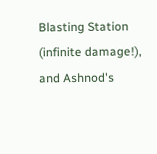Blasting Station (infinite damage!), and Ashnod's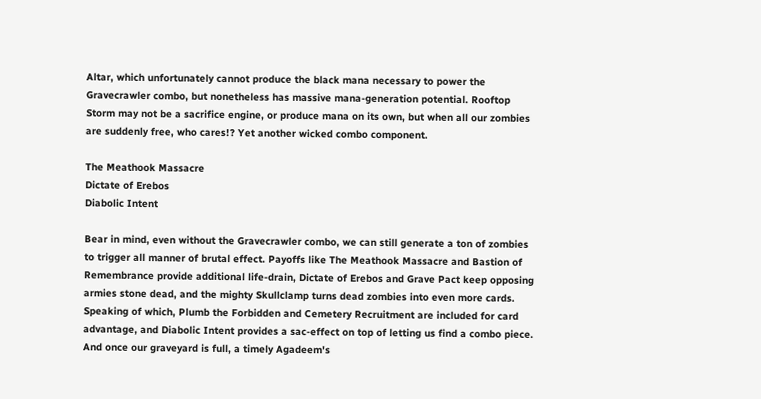Altar, which unfortunately cannot produce the black mana necessary to power the Gravecrawler combo, but nonetheless has massive mana-generation potential. Rooftop Storm may not be a sacrifice engine, or produce mana on its own, but when all our zombies are suddenly free, who cares!? Yet another wicked combo component.

The Meathook Massacre
Dictate of Erebos
Diabolic Intent

Bear in mind, even without the Gravecrawler combo, we can still generate a ton of zombies to trigger all manner of brutal effect. Payoffs like The Meathook Massacre and Bastion of Remembrance provide additional life-drain, Dictate of Erebos and Grave Pact keep opposing armies stone dead, and the mighty Skullclamp turns dead zombies into even more cards. Speaking of which, Plumb the Forbidden and Cemetery Recruitment are included for card advantage, and Diabolic Intent provides a sac-effect on top of letting us find a combo piece. And once our graveyard is full, a timely Agadeem's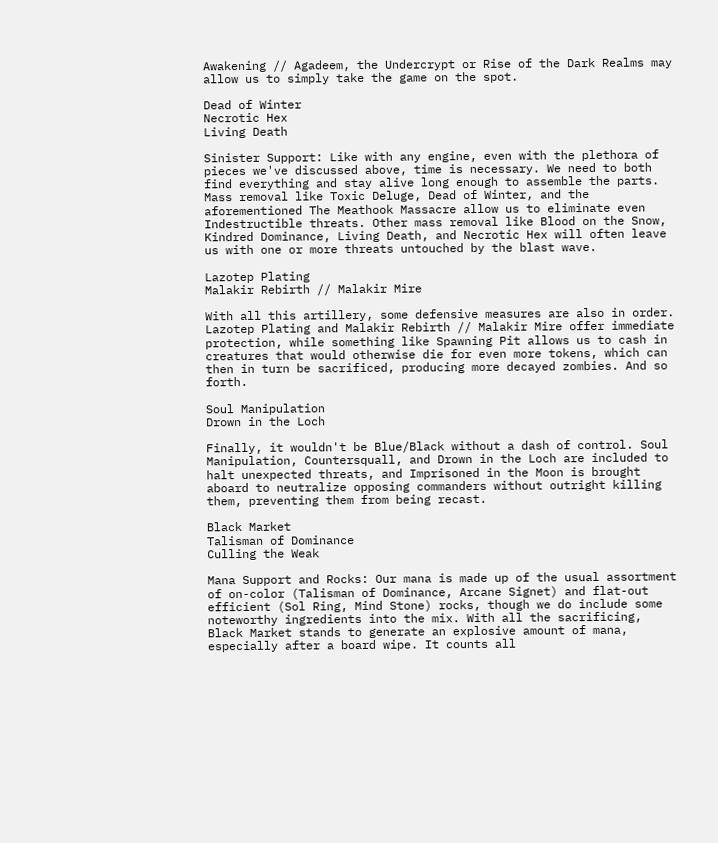Awakening // Agadeem, the Undercrypt or Rise of the Dark Realms may allow us to simply take the game on the spot.

Dead of Winter
Necrotic Hex
Living Death

Sinister Support: Like with any engine, even with the plethora of pieces we've discussed above, time is necessary. We need to both find everything and stay alive long enough to assemble the parts. Mass removal like Toxic Deluge, Dead of Winter, and the aforementioned The Meathook Massacre allow us to eliminate even Indestructible threats. Other mass removal like Blood on the Snow, Kindred Dominance, Living Death, and Necrotic Hex will often leave us with one or more threats untouched by the blast wave.

Lazotep Plating
Malakir Rebirth // Malakir Mire

With all this artillery, some defensive measures are also in order. Lazotep Plating and Malakir Rebirth // Malakir Mire offer immediate protection, while something like Spawning Pit allows us to cash in creatures that would otherwise die for even more tokens, which can then in turn be sacrificed, producing more decayed zombies. And so forth.

Soul Manipulation
Drown in the Loch

Finally, it wouldn't be Blue/Black without a dash of control. Soul Manipulation, Countersquall, and Drown in the Loch are included to halt unexpected threats, and Imprisoned in the Moon is brought aboard to neutralize opposing commanders without outright killing them, preventing them from being recast.

Black Market
Talisman of Dominance
Culling the Weak

Mana Support and Rocks: Our mana is made up of the usual assortment of on-color (Talisman of Dominance, Arcane Signet) and flat-out efficient (Sol Ring, Mind Stone) rocks, though we do include some noteworthy ingredients into the mix. With all the sacrificing, Black Market stands to generate an explosive amount of mana, especially after a board wipe. It counts all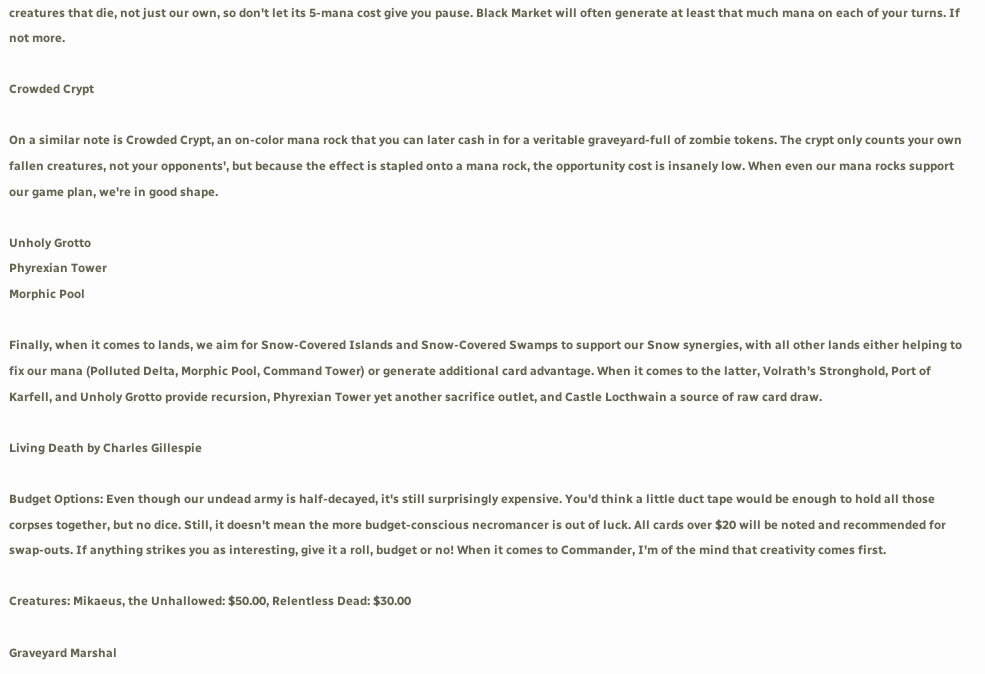creatures that die, not just our own, so don't let its 5-mana cost give you pause. Black Market will often generate at least that much mana on each of your turns. If not more.

Crowded Crypt

On a similar note is Crowded Crypt, an on-color mana rock that you can later cash in for a veritable graveyard-full of zombie tokens. The crypt only counts your own fallen creatures, not your opponents', but because the effect is stapled onto a mana rock, the opportunity cost is insanely low. When even our mana rocks support our game plan, we're in good shape.

Unholy Grotto
Phyrexian Tower
Morphic Pool

Finally, when it comes to lands, we aim for Snow-Covered Islands and Snow-Covered Swamps to support our Snow synergies, with all other lands either helping to fix our mana (Polluted Delta, Morphic Pool, Command Tower) or generate additional card advantage. When it comes to the latter, Volrath's Stronghold, Port of Karfell, and Unholy Grotto provide recursion, Phyrexian Tower yet another sacrifice outlet, and Castle Locthwain a source of raw card draw.

Living Death by Charles Gillespie

Budget Options: Even though our undead army is half-decayed, it's still surprisingly expensive. You'd think a little duct tape would be enough to hold all those corpses together, but no dice. Still, it doesn't mean the more budget-conscious necromancer is out of luck. All cards over $20 will be noted and recommended for swap-outs. If anything strikes you as interesting, give it a roll, budget or no! When it comes to Commander, I'm of the mind that creativity comes first.

Creatures: Mikaeus, the Unhallowed: $50.00, Relentless Dead: $30.00

Graveyard Marshal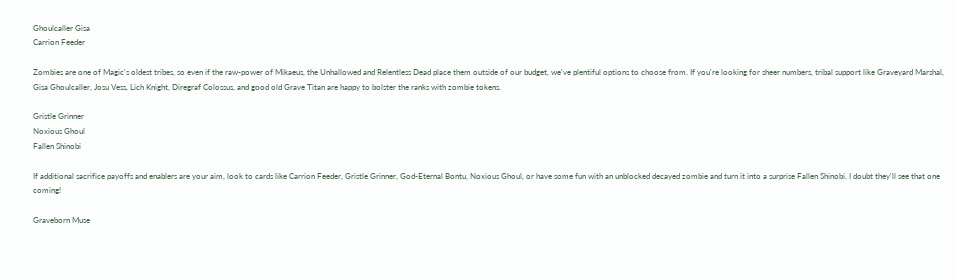Ghoulcaller Gisa
Carrion Feeder

Zombies are one of Magic's oldest tribes, so even if the raw-power of Mikaeus, the Unhallowed and Relentless Dead place them outside of our budget, we've plentiful options to choose from. If you're looking for sheer numbers, tribal support like Graveyard Marshal, Gisa Ghoulcaller, Josu Vess, Lich Knight, Diregraf Colossus, and good old Grave Titan are happy to bolster the ranks with zombie tokens.

Gristle Grinner
Noxious Ghoul
Fallen Shinobi

If additional sacrifice payoffs and enablers are your aim, look to cards like Carrion Feeder, Gristle Grinner, God-Eternal Bontu, Noxious Ghoul, or have some fun with an unblocked decayed zombie and turn it into a surprise Fallen Shinobi. I doubt they'll see that one coming!

Graveborn Muse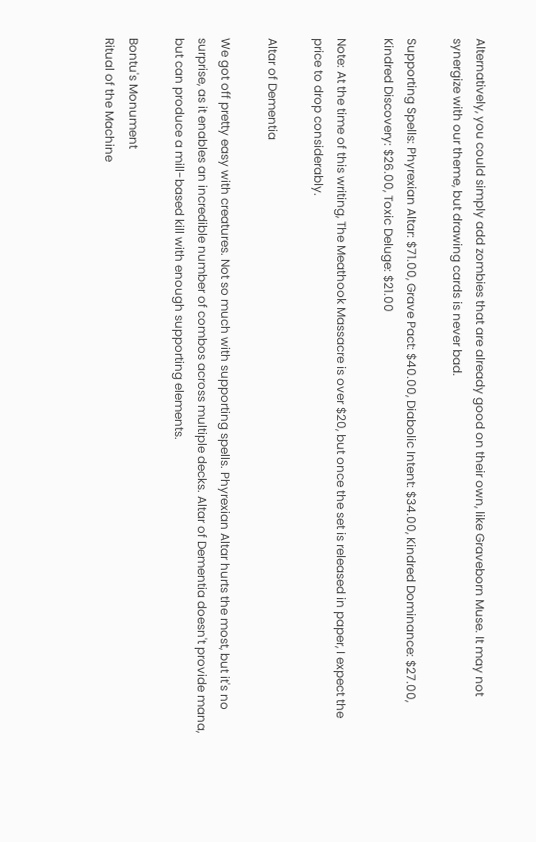Alternatively, you could simply add zombies that are already good on their own, like Graveborn Muse. It may not synergize with our theme, but drawing cards is never bad.

Supporting Spells: Phyrexian Altar: $71.00, Grave Pact: $40.00, Diabolic Intent: $34.00, Kindred Dominance: $27.00, Kindred Discovery: $26.00, Toxic Deluge: $21.00

Note: At the time of this writing, The Meathook Massacre is over $20, but once the set is released in paper, I expect the price to drop considerably.

Altar of Dementia

We got off pretty easy with creatures. Not so much with supporting spells. Phyrexian Altar hurts the most, but it's no surprise, as it enables an incredible number of combos across multiple decks. Altar of Dementia doesn't provide mana, but can produce a mill-based kill with enough supporting elements.

Bontu's Monument
Ritual of the Machine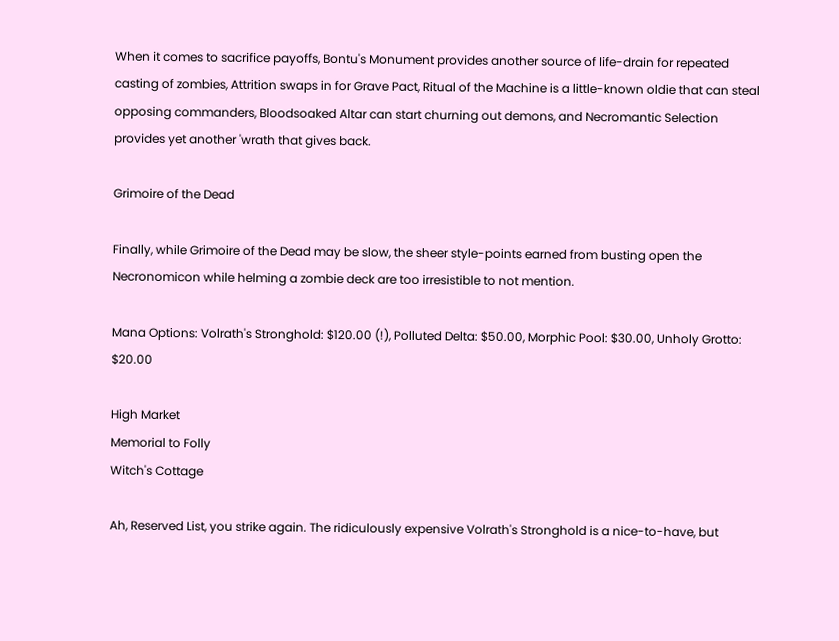When it comes to sacrifice payoffs, Bontu's Monument provides another source of life-drain for repeated casting of zombies, Attrition swaps in for Grave Pact, Ritual of the Machine is a little-known oldie that can steal opposing commanders, Bloodsoaked Altar can start churning out demons, and Necromantic Selection provides yet another 'wrath that gives back.

Grimoire of the Dead

Finally, while Grimoire of the Dead may be slow, the sheer style-points earned from busting open the Necronomicon while helming a zombie deck are too irresistible to not mention.

Mana Options: Volrath's Stronghold: $120.00 (!), Polluted Delta: $50.00, Morphic Pool: $30.00, Unholy Grotto: $20.00

High Market
Memorial to Folly
Witch's Cottage

Ah, Reserved List, you strike again. The ridiculously expensive Volrath's Stronghold is a nice-to-have, but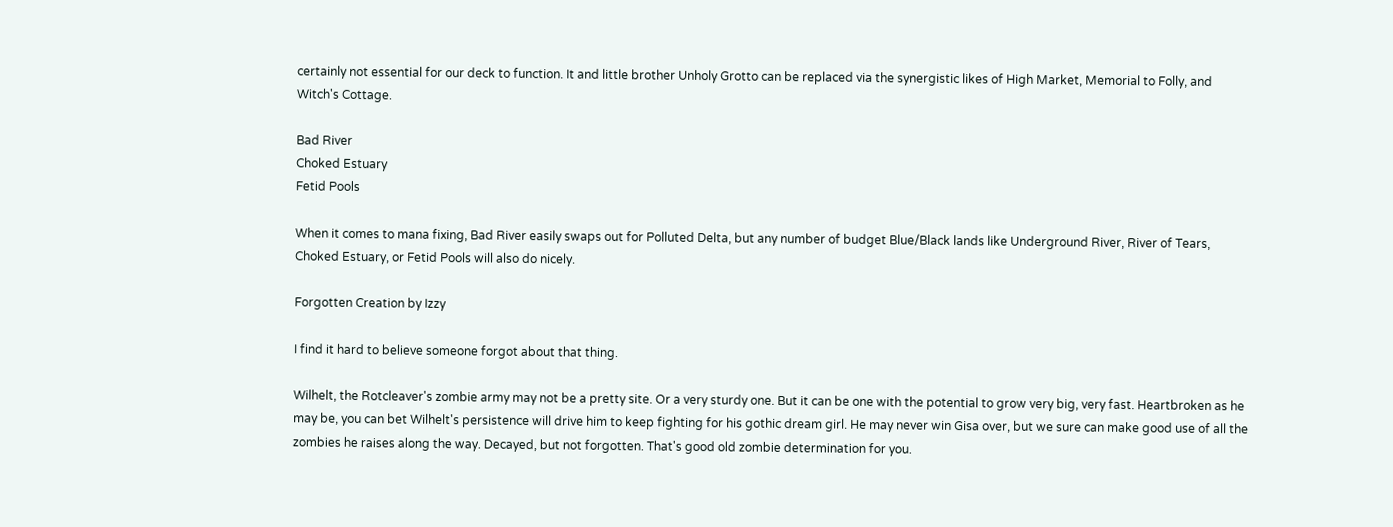certainly not essential for our deck to function. It and little brother Unholy Grotto can be replaced via the synergistic likes of High Market, Memorial to Folly, and Witch's Cottage.

Bad River
Choked Estuary
Fetid Pools

When it comes to mana fixing, Bad River easily swaps out for Polluted Delta, but any number of budget Blue/Black lands like Underground River, River of Tears, Choked Estuary, or Fetid Pools will also do nicely.

Forgotten Creation by Izzy

I find it hard to believe someone forgot about that thing.

Wilhelt, the Rotcleaver's zombie army may not be a pretty site. Or a very sturdy one. But it can be one with the potential to grow very big, very fast. Heartbroken as he may be, you can bet Wilhelt's persistence will drive him to keep fighting for his gothic dream girl. He may never win Gisa over, but we sure can make good use of all the zombies he raises along the way. Decayed, but not forgotten. That's good old zombie determination for you.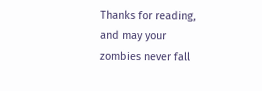Thanks for reading, and may your zombies never fall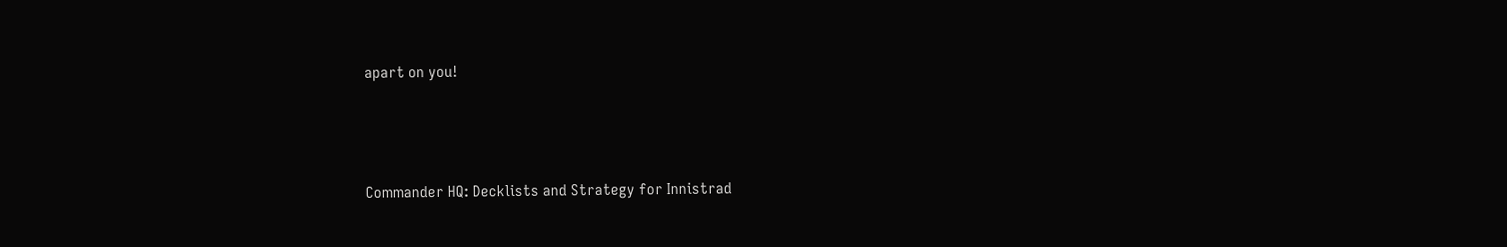apart on you!



Commander HQ: Decklists and Strategy for Innistrad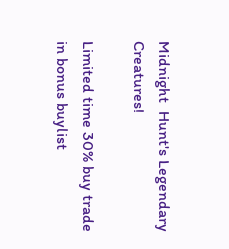Midnight  Hunt's Legendary Creatures!

Limited time 30% buy trade in bonus buylist